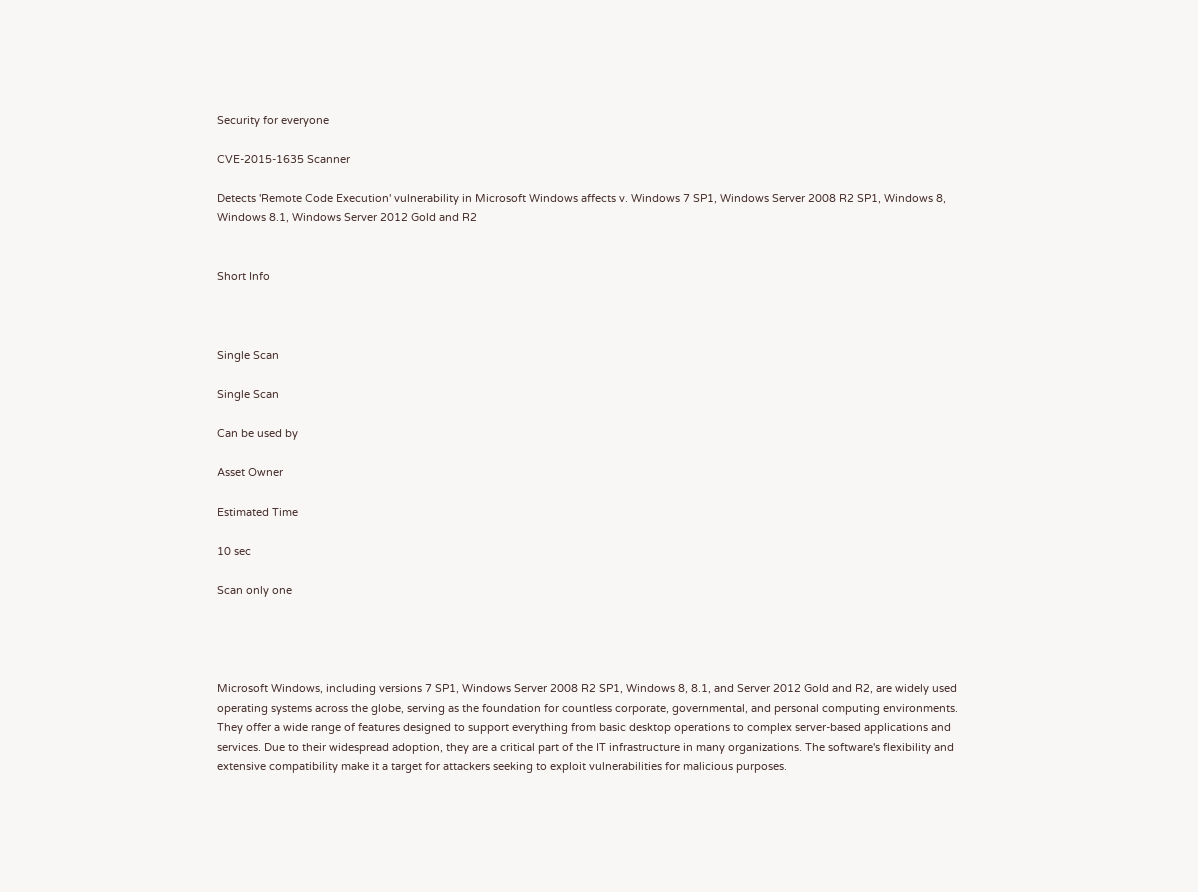Security for everyone

CVE-2015-1635 Scanner

Detects 'Remote Code Execution' vulnerability in Microsoft Windows affects v. Windows 7 SP1, Windows Server 2008 R2 SP1, Windows 8, Windows 8.1, Windows Server 2012 Gold and R2


Short Info



Single Scan

Single Scan

Can be used by

Asset Owner

Estimated Time

10 sec

Scan only one




Microsoft Windows, including versions 7 SP1, Windows Server 2008 R2 SP1, Windows 8, 8.1, and Server 2012 Gold and R2, are widely used operating systems across the globe, serving as the foundation for countless corporate, governmental, and personal computing environments. They offer a wide range of features designed to support everything from basic desktop operations to complex server-based applications and services. Due to their widespread adoption, they are a critical part of the IT infrastructure in many organizations. The software's flexibility and extensive compatibility make it a target for attackers seeking to exploit vulnerabilities for malicious purposes.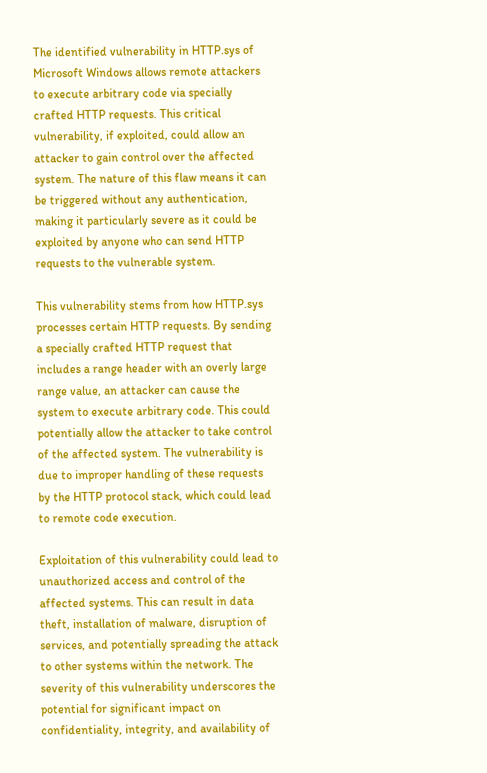The identified vulnerability in HTTP.sys of Microsoft Windows allows remote attackers to execute arbitrary code via specially crafted HTTP requests. This critical vulnerability, if exploited, could allow an attacker to gain control over the affected system. The nature of this flaw means it can be triggered without any authentication, making it particularly severe as it could be exploited by anyone who can send HTTP requests to the vulnerable system.

This vulnerability stems from how HTTP.sys processes certain HTTP requests. By sending a specially crafted HTTP request that includes a range header with an overly large range value, an attacker can cause the system to execute arbitrary code. This could potentially allow the attacker to take control of the affected system. The vulnerability is due to improper handling of these requests by the HTTP protocol stack, which could lead to remote code execution.

Exploitation of this vulnerability could lead to unauthorized access and control of the affected systems. This can result in data theft, installation of malware, disruption of services, and potentially spreading the attack to other systems within the network. The severity of this vulnerability underscores the potential for significant impact on confidentiality, integrity, and availability of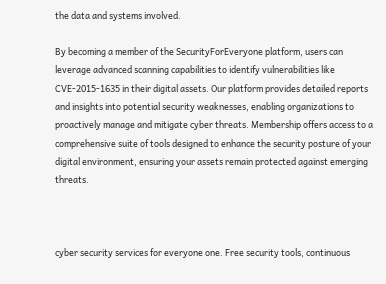the data and systems involved.

By becoming a member of the SecurityForEveryone platform, users can leverage advanced scanning capabilities to identify vulnerabilities like CVE-2015-1635 in their digital assets. Our platform provides detailed reports and insights into potential security weaknesses, enabling organizations to proactively manage and mitigate cyber threats. Membership offers access to a comprehensive suite of tools designed to enhance the security posture of your digital environment, ensuring your assets remain protected against emerging threats.



cyber security services for everyone one. Free security tools, continuous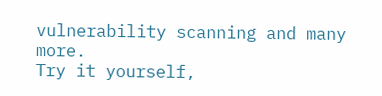vulnerability scanning and many more.
Try it yourself,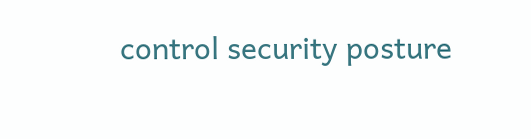control security posture